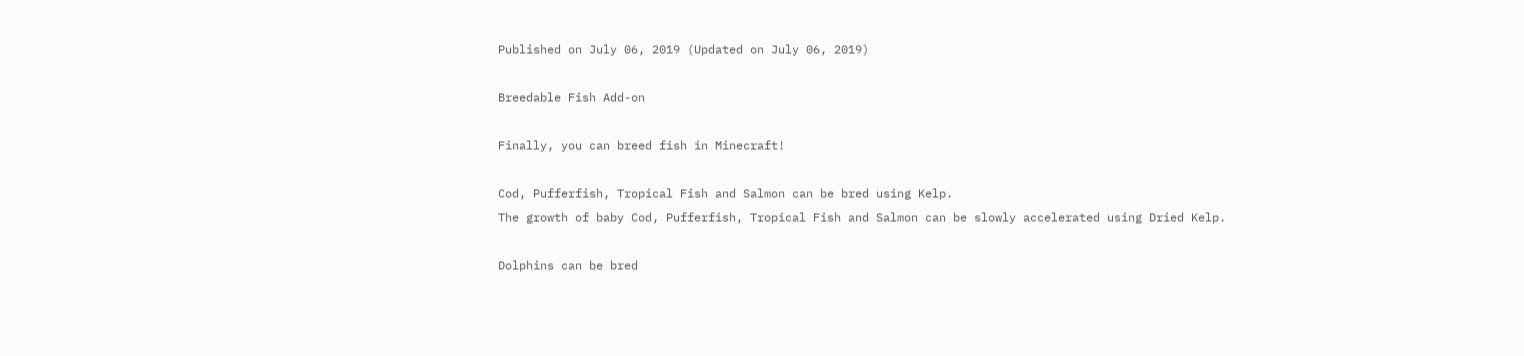Published on July 06, 2019 (Updated on July 06, 2019)

Breedable Fish Add-on

Finally, you can breed fish in Minecraft!

Cod, Pufferfish, Tropical Fish and Salmon can be bred using Kelp.
The growth of baby Cod, Pufferfish, Tropical Fish and Salmon can be slowly accelerated using Dried Kelp.

Dolphins can be bred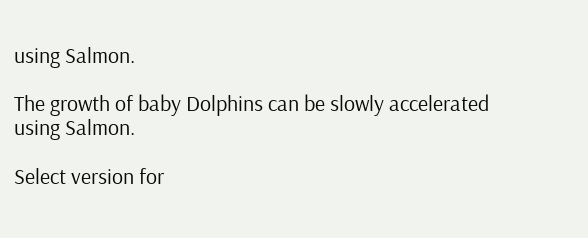using Salmon.

The growth of baby Dolphins can be slowly accelerated using Salmon.

Select version for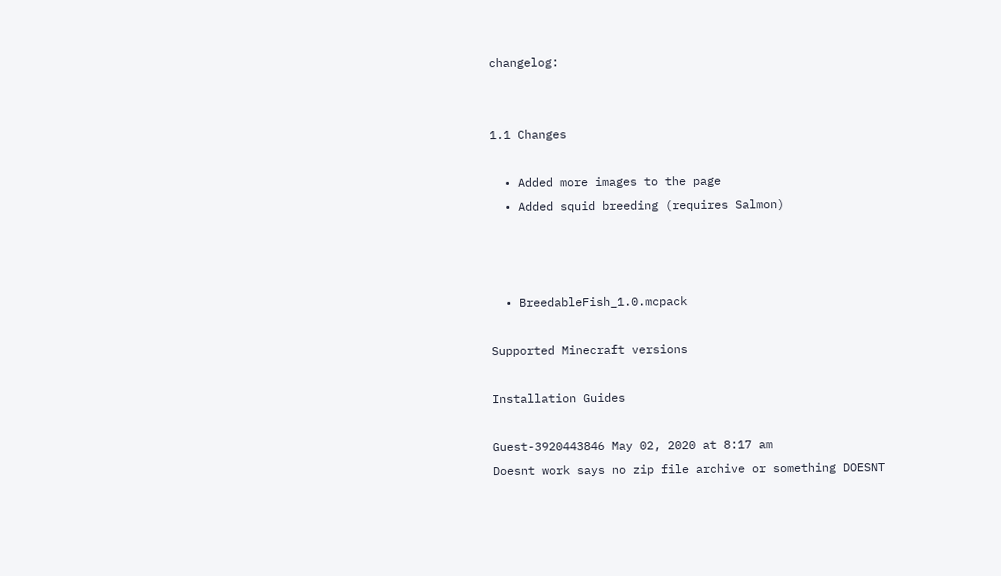changelog:


1.1 Changes

  • Added more images to the page
  • Added squid breeding (requires Salmon)



  • BreedableFish_1.0.mcpack

Supported Minecraft versions

Installation Guides

Guest-3920443846 May 02, 2020 at 8:17 am
Doesnt work says no zip file archive or something DOESNT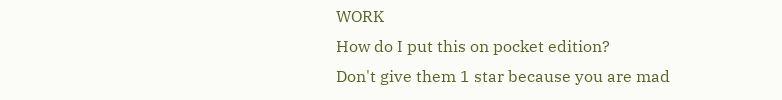WORK
How do I put this on pocket edition?
Don't give them 1 star because you are mad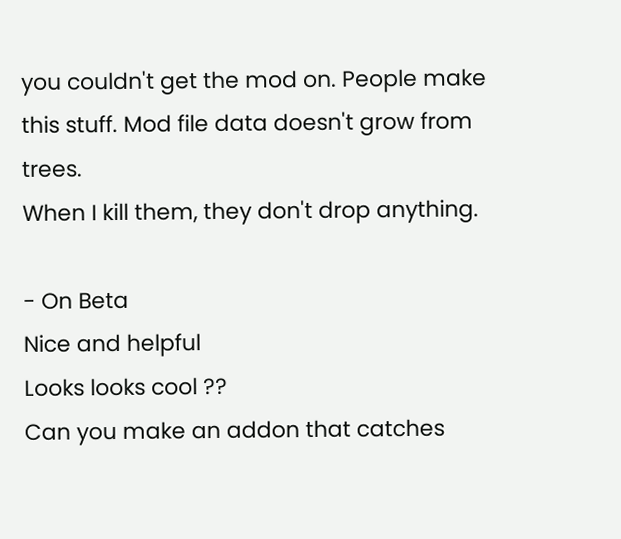you couldn't get the mod on. People make this stuff. Mod file data doesn't grow from trees.
When I kill them, they don't drop anything.

- On Beta
Nice and helpful
Looks looks cool ??
Can you make an addon that catches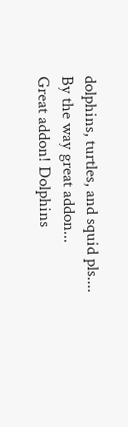dolphins, turtles, and squid pls....
By the way great addon...
Great addon! Dolphins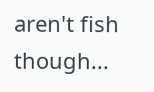aren't fish though...